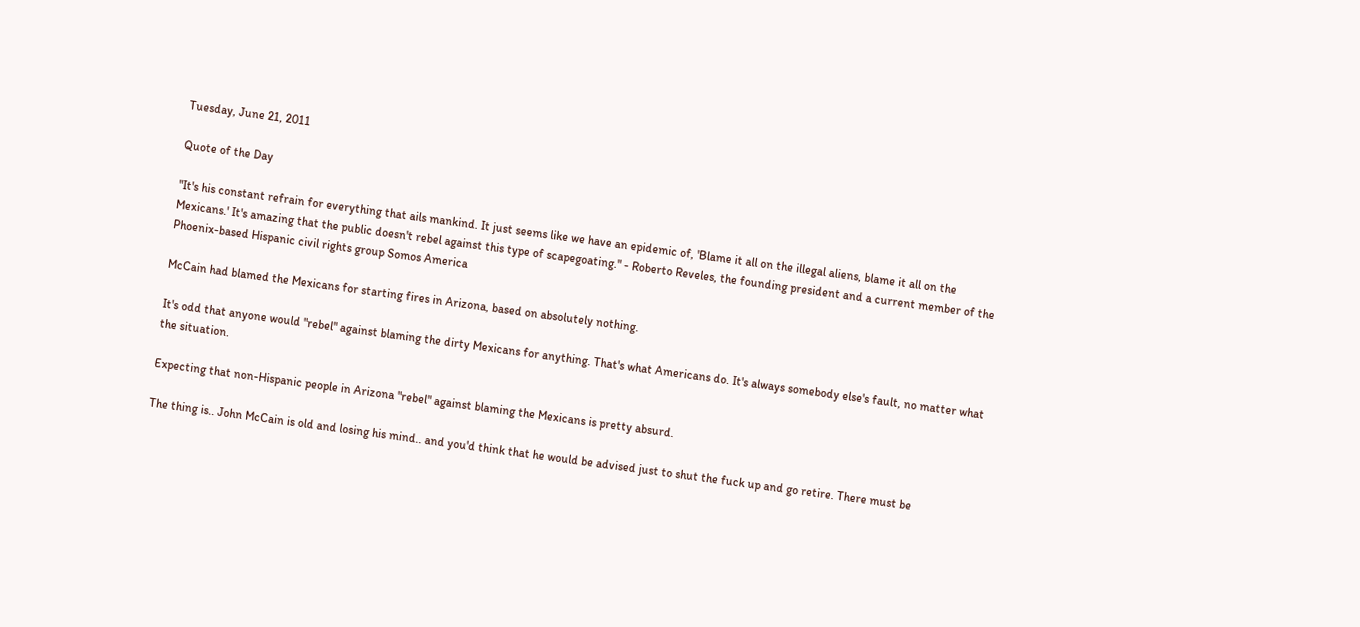Tuesday, June 21, 2011

Quote of the Day

"It's his constant refrain for everything that ails mankind. It just seems like we have an epidemic of, 'Blame it all on the illegal aliens, blame it all on the Mexicans.' It's amazing that the public doesn't rebel against this type of scapegoating." - Roberto Reveles, the founding president and a current member of the Phoenix-based Hispanic civil rights group Somos America

McCain had blamed the Mexicans for starting fires in Arizona, based on absolutely nothing.

It's odd that anyone would "rebel" against blaming the dirty Mexicans for anything. That's what Americans do. It's always somebody else's fault, no matter what the situation.

Expecting that non-Hispanic people in Arizona "rebel" against blaming the Mexicans is pretty absurd.

The thing is.. John McCain is old and losing his mind.. and you'd think that he would be advised just to shut the fuck up and go retire. There must be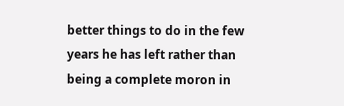better things to do in the few years he has left rather than being a complete moron in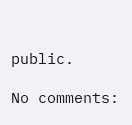public.

No comments: